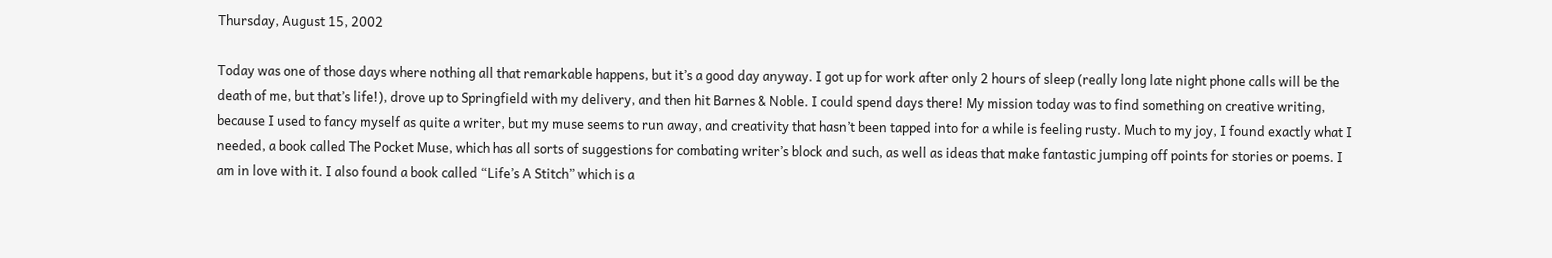Thursday, August 15, 2002

Today was one of those days where nothing all that remarkable happens, but it’s a good day anyway. I got up for work after only 2 hours of sleep (really long late night phone calls will be the death of me, but that’s life!), drove up to Springfield with my delivery, and then hit Barnes & Noble. I could spend days there! My mission today was to find something on creative writing, because I used to fancy myself as quite a writer, but my muse seems to run away, and creativity that hasn’t been tapped into for a while is feeling rusty. Much to my joy, I found exactly what I needed, a book called The Pocket Muse, which has all sorts of suggestions for combating writer’s block and such, as well as ideas that make fantastic jumping off points for stories or poems. I am in love with it. I also found a book called “Life’s A Stitch” which is a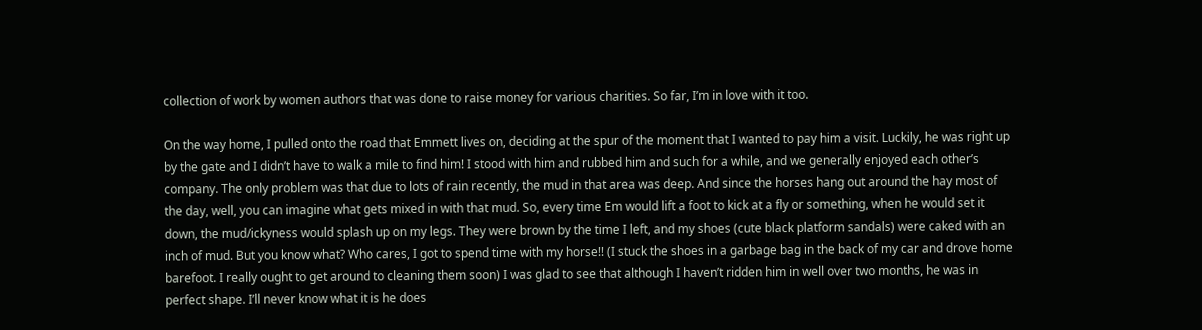collection of work by women authors that was done to raise money for various charities. So far, I’m in love with it too.

On the way home, I pulled onto the road that Emmett lives on, deciding at the spur of the moment that I wanted to pay him a visit. Luckily, he was right up by the gate and I didn’t have to walk a mile to find him! I stood with him and rubbed him and such for a while, and we generally enjoyed each other’s company. The only problem was that due to lots of rain recently, the mud in that area was deep. And since the horses hang out around the hay most of the day, well, you can imagine what gets mixed in with that mud. So, every time Em would lift a foot to kick at a fly or something, when he would set it down, the mud/ickyness would splash up on my legs. They were brown by the time I left, and my shoes (cute black platform sandals) were caked with an inch of mud. But you know what? Who cares, I got to spend time with my horse!! (I stuck the shoes in a garbage bag in the back of my car and drove home barefoot. I really ought to get around to cleaning them soon) I was glad to see that although I haven’t ridden him in well over two months, he was in perfect shape. I’ll never know what it is he does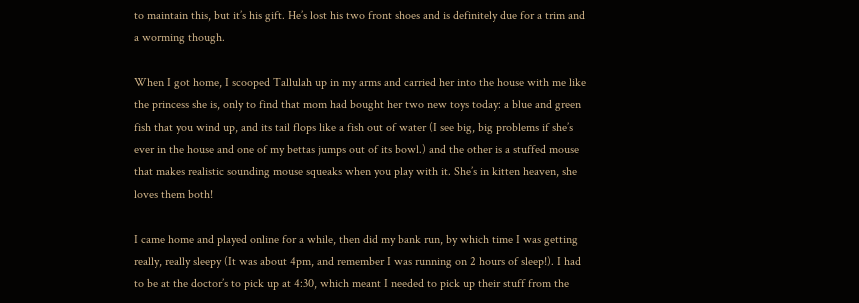to maintain this, but it’s his gift. He’s lost his two front shoes and is definitely due for a trim and a worming though.

When I got home, I scooped Tallulah up in my arms and carried her into the house with me like the princess she is, only to find that mom had bought her two new toys today: a blue and green fish that you wind up, and its tail flops like a fish out of water (I see big, big problems if she’s ever in the house and one of my bettas jumps out of its bowl.) and the other is a stuffed mouse that makes realistic sounding mouse squeaks when you play with it. She’s in kitten heaven, she loves them both!

I came home and played online for a while, then did my bank run, by which time I was getting really, really sleepy (It was about 4pm, and remember I was running on 2 hours of sleep!). I had to be at the doctor’s to pick up at 4:30, which meant I needed to pick up their stuff from the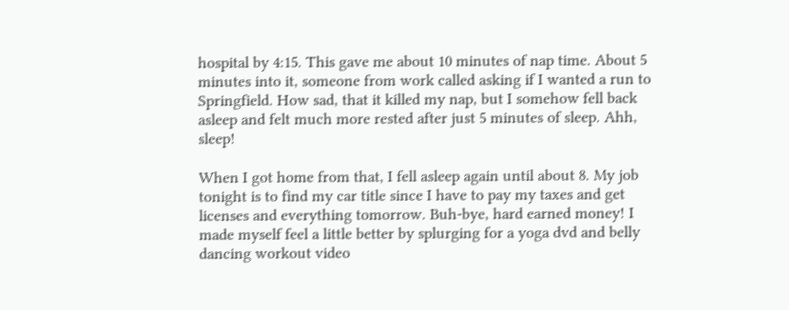hospital by 4:15. This gave me about 10 minutes of nap time. About 5 minutes into it, someone from work called asking if I wanted a run to Springfield. How sad, that it killed my nap, but I somehow fell back asleep and felt much more rested after just 5 minutes of sleep. Ahh, sleep!

When I got home from that, I fell asleep again until about 8. My job tonight is to find my car title since I have to pay my taxes and get licenses and everything tomorrow. Buh-bye, hard earned money! I made myself feel a little better by splurging for a yoga dvd and belly dancing workout video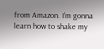from Amazon. I’m gonna learn how to shake my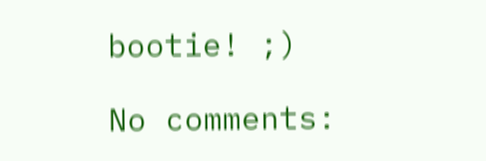bootie! ;)

No comments: